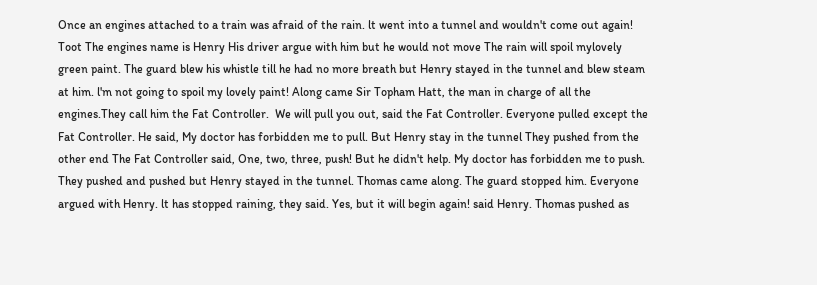Once an engines attached to a train was afraid of the rain. lt went into a tunnel and wouldn't come out again! Toot The engines name is Henry His driver argue with him but he would not move The rain will spoil mylovely green paint. The guard blew his whistle till he had no more breath but Henry stayed in the tunnel and blew steam at him. l'm not going to spoil my lovely paint! Along came Sir Topham Hatt, the man in charge of all the engines.They call him the Fat Controller.  We will pull you out, said the Fat Controller. Everyone pulled except the Fat Controller. He said, My doctor has forbidden me to pull. But Henry stay in the tunnel They pushed from the other end The Fat Controller said, One, two, three, push! But he didn't help. My doctor has forbidden me to push. They pushed and pushed but Henry stayed in the tunnel. Thomas came along. The guard stopped him. Everyone argued with Henry. lt has stopped raining, they said. Yes, but it will begin again! said Henry. Thomas pushed as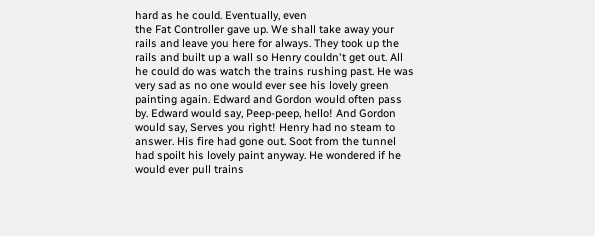hard as he could. Eventually, even
the Fat Controller gave up. We shall take away your rails and leave you here for always. They took up the rails and built up a wall so Henry couldn't get out. All he could do was watch the trains rushing past. He was very sad as no one would ever see his lovely green painting again. Edward and Gordon would often pass by. Edward would say, Peep-peep, hello! And Gordon would say, Serves you right! Henry had no steam to answer. His fire had gone out. Soot from the tunnel had spoilt his lovely paint anyway. He wondered if he would ever pull trains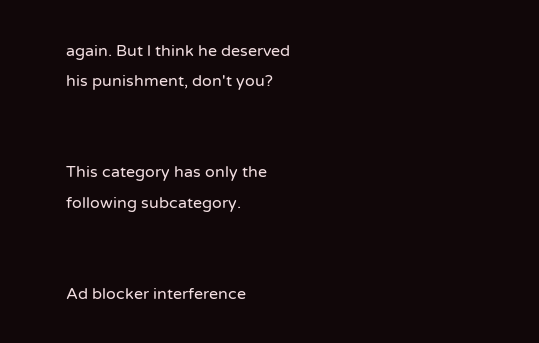again. But l think he deserved his punishment, don't you?


This category has only the following subcategory.


Ad blocker interference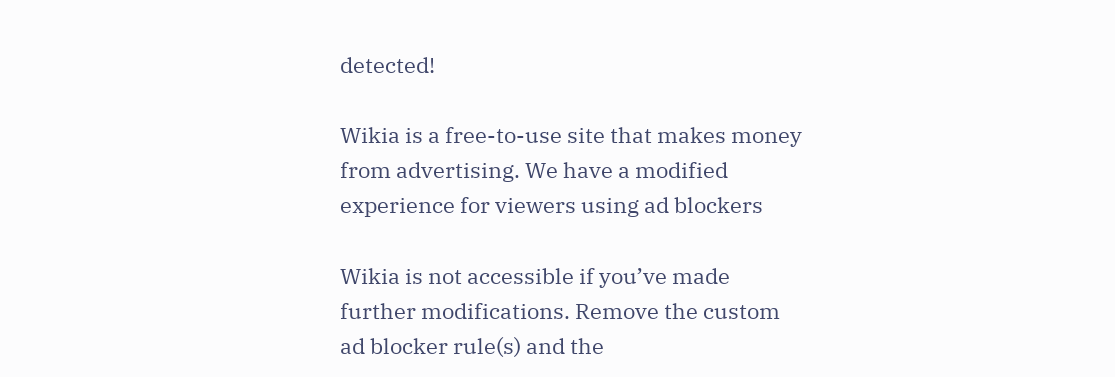detected!

Wikia is a free-to-use site that makes money from advertising. We have a modified experience for viewers using ad blockers

Wikia is not accessible if you’ve made further modifications. Remove the custom ad blocker rule(s) and the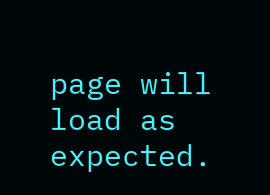page will load as expected.